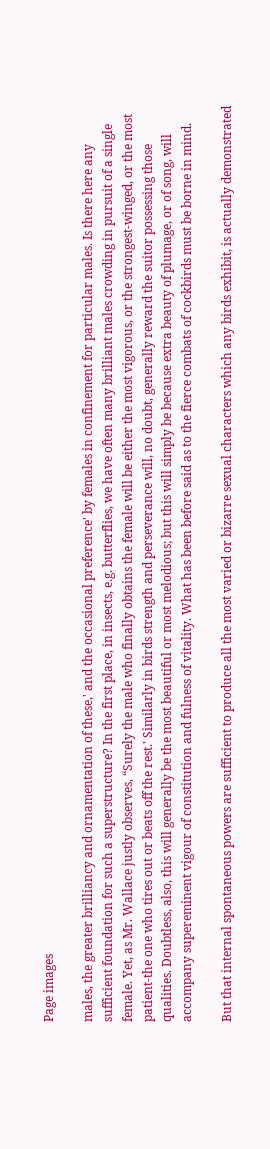Page images

males, the greater brilliancy and ornamentation of these,' and the occasional preference' by females in confinement for particular males. Is there here any sufficient foundation for such a superstructure? In the first place, in insects, e.g. butterflies, we have often many brilliant males crowding in pursuit of a single female. Yet, as Mr. Wallace justly observes, “Surely the male who finally obtains the female will be either the most vigorous, or the strongest-winged, or the most patient-the one who tires out or beats off the rest.' Similarly in birds strength and perseverance will, no doubt, generally reward the suitor possessing those qualities. Doubtless, also, this will generally be the most beautiful or most melodious; but this will simply be because extra beauty of plumage, or of song, will accompany supereminent vigour of constitution and fulness of vitality. What has been before said as to the fierce combats of cockbirds must be borne in mind.

But that internal spontaneous powers are sufficient to produce all the most varied or bizarre sexual characters which any birds exhibit, is actually demonstrated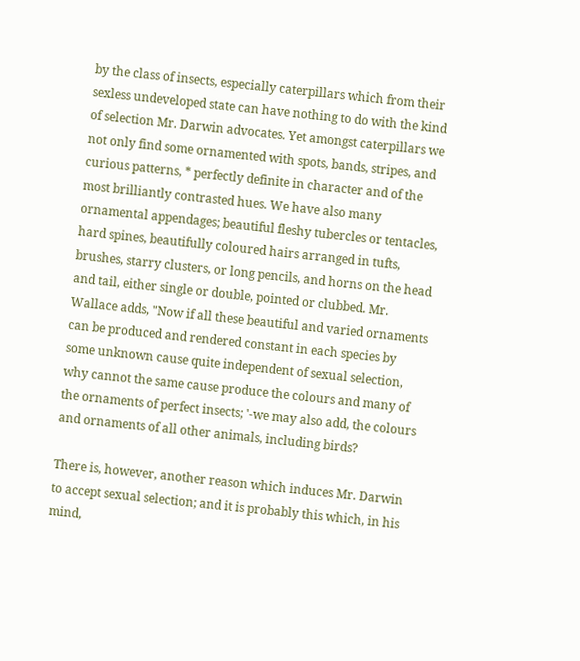by the class of insects, especially caterpillars which from their sexless undeveloped state can have nothing to do with the kind of selection Mr. Darwin advocates. Yet amongst caterpillars we not only find some ornamented with spots, bands, stripes, and curious patterns, * perfectly definite in character and of the most brilliantly contrasted hues. We have also many ornamental appendages; beautiful fleshy tubercles or tentacles, hard spines, beautifully coloured hairs arranged in tufts, brushes, starry clusters, or long pencils, and horns on the head and tail, either single or double, pointed or clubbed. Mr. Wallace adds, "Now if all these beautiful and varied ornaments can be produced and rendered constant in each species by some unknown cause quite independent of sexual selection, why cannot the same cause produce the colours and many of the ornaments of perfect insects; '-we may also add, the colours and ornaments of all other animals, including birds?

There is, however, another reason which induces Mr. Darwin to accept sexual selection; and it is probably this which, in his mind,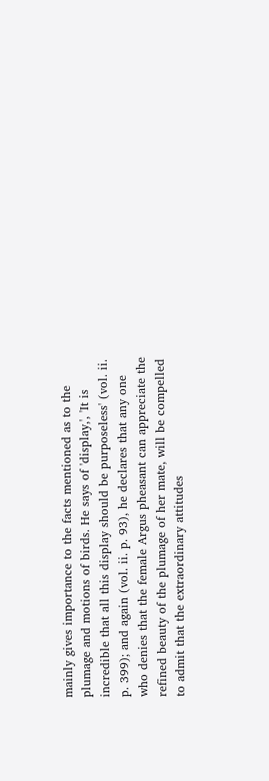mainly gives importance to the facts mentioned as to the plumage and motions of birds. He says of 'display,', 'It is incredible that all this display should be purposeless' (vol. ii. p. 399); and again (vol. ii. p. 93), he declares that any one who denies that the female Argus pheasant can appreciate the refined beauty of the plumage of her mate, will be compelled to admit that the extraordinary attitudes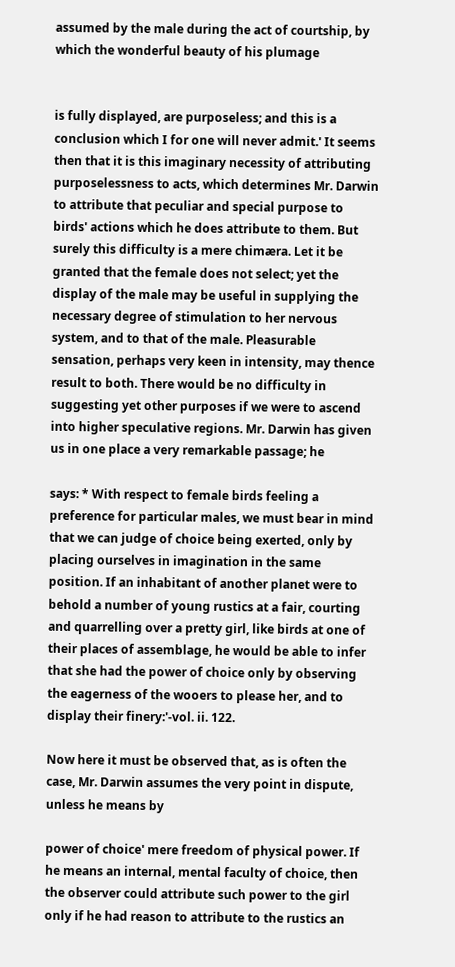assumed by the male during the act of courtship, by which the wonderful beauty of his plumage


is fully displayed, are purposeless; and this is a conclusion which I for one will never admit.' It seems then that it is this imaginary necessity of attributing purposelessness to acts, which determines Mr. Darwin to attribute that peculiar and special purpose to birds' actions which he does attribute to them. But surely this difficulty is a mere chimæra. Let it be granted that the female does not select; yet the display of the male may be useful in supplying the necessary degree of stimulation to her nervous system, and to that of the male. Pleasurable sensation, perhaps very keen in intensity, may thence result to both. There would be no difficulty in suggesting yet other purposes if we were to ascend into higher speculative regions. Mr. Darwin has given us in one place a very remarkable passage; he

says: * With respect to female birds feeling a preference for particular males, we must bear in mind that we can judge of choice being exerted, only by placing ourselves in imagination in the same position. If an inhabitant of another planet were to behold a number of young rustics at a fair, courting and quarrelling over a pretty girl, like birds at one of their places of assemblage, he would be able to infer that she had the power of choice only by observing the eagerness of the wooers to please her, and to display their finery:'-vol. ii. 122.

Now here it must be observed that, as is often the case, Mr. Darwin assumes the very point in dispute, unless he means by

power of choice' mere freedom of physical power. If he means an internal, mental faculty of choice, then the observer could attribute such power to the girl only if he had reason to attribute to the rustics an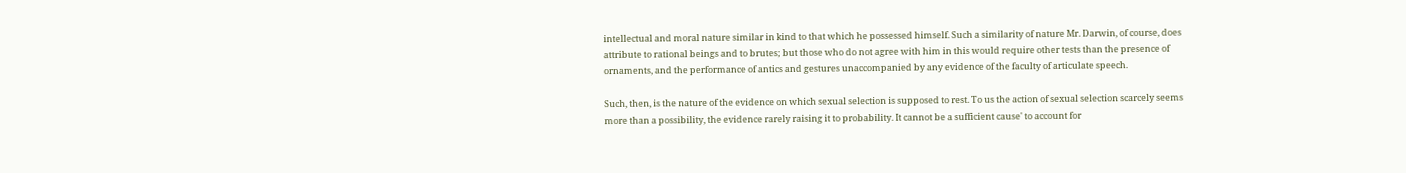intellectual and moral nature similar in kind to that which he possessed himself. Such a similarity of nature Mr. Darwin, of course, does attribute to rational beings and to brutes; but those who do not agree with him in this would require other tests than the presence of ornaments, and the performance of antics and gestures unaccompanied by any evidence of the faculty of articulate speech.

Such, then, is the nature of the evidence on which sexual selection is supposed to rest. To us the action of sexual selection scarcely seems more than a possibility, the evidence rarely raising it to probability. It cannot be a sufficient cause' to account for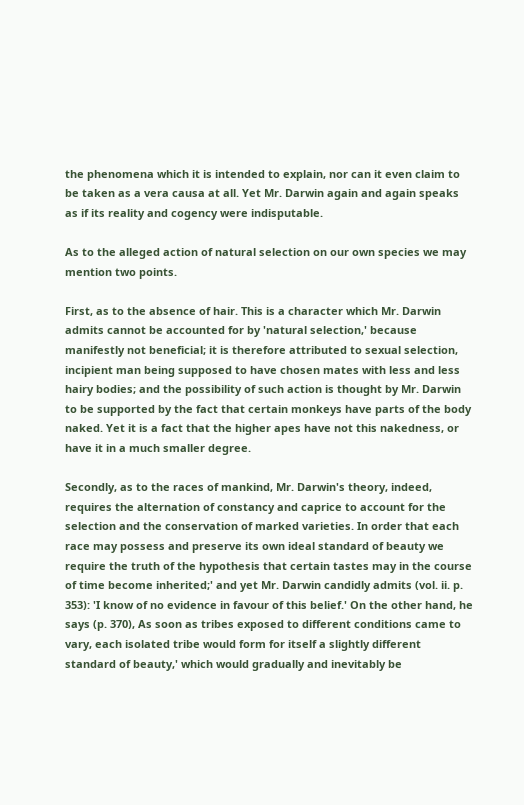the phenomena which it is intended to explain, nor can it even claim to be taken as a vera causa at all. Yet Mr. Darwin again and again speaks as if its reality and cogency were indisputable.

As to the alleged action of natural selection on our own species we may mention two points.

First, as to the absence of hair. This is a character which Mr. Darwin admits cannot be accounted for by 'natural selection,' because manifestly not beneficial; it is therefore attributed to sexual selection, incipient man being supposed to have chosen mates with less and less hairy bodies; and the possibility of such action is thought by Mr. Darwin to be supported by the fact that certain monkeys have parts of the body naked. Yet it is a fact that the higher apes have not this nakedness, or have it in a much smaller degree.

Secondly, as to the races of mankind, Mr. Darwin's theory, indeed, requires the alternation of constancy and caprice to account for the selection and the conservation of marked varieties. In order that each race may possess and preserve its own ideal standard of beauty we require the truth of the hypothesis that certain tastes may in the course of time become inherited;' and yet Mr. Darwin candidly admits (vol. ii. p. 353): 'I know of no evidence in favour of this belief.' On the other hand, he says (p. 370), As soon as tribes exposed to different conditions came to vary, each isolated tribe would form for itself a slightly different standard of beauty,' which would gradually and inevitably be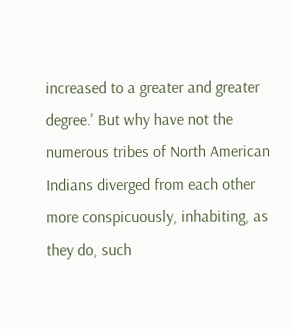increased to a greater and greater degree.' But why have not the numerous tribes of North American Indians diverged from each other more conspicuously, inhabiting, as they do, such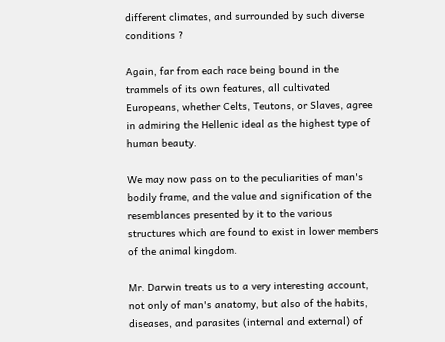different climates, and surrounded by such diverse conditions ?

Again, far from each race being bound in the trammels of its own features, all cultivated Europeans, whether Celts, Teutons, or Slaves, agree in admiring the Hellenic ideal as the highest type of human beauty.

We may now pass on to the peculiarities of man's bodily frame, and the value and signification of the resemblances presented by it to the various structures which are found to exist in lower members of the animal kingdom.

Mr. Darwin treats us to a very interesting account, not only of man's anatomy, but also of the habits, diseases, and parasites (internal and external) of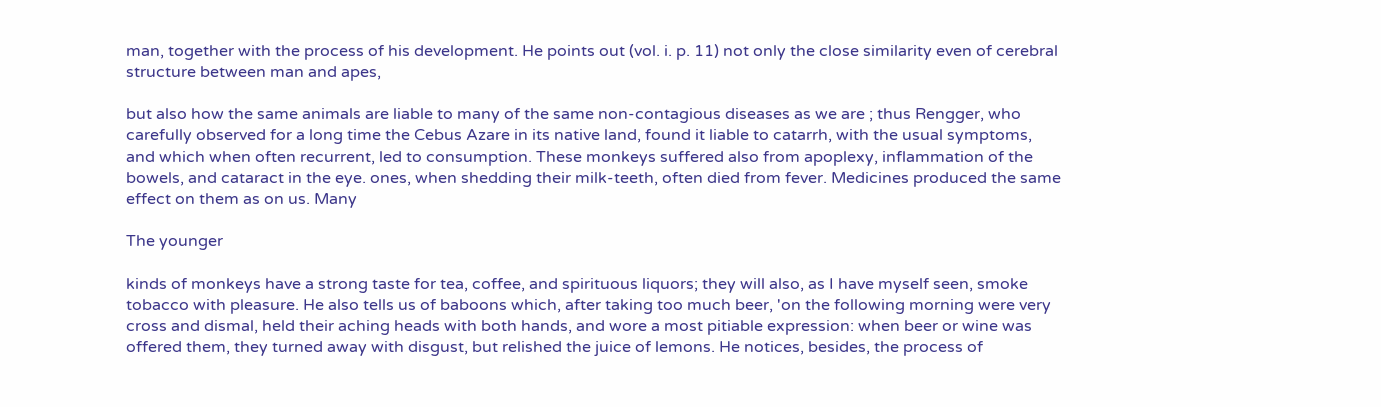man, together with the process of his development. He points out (vol. i. p. 11) not only the close similarity even of cerebral structure between man and apes,

but also how the same animals are liable to many of the same non-contagious diseases as we are ; thus Rengger, who carefully observed for a long time the Cebus Azare in its native land, found it liable to catarrh, with the usual symptoms, and which when often recurrent, led to consumption. These monkeys suffered also from apoplexy, inflammation of the bowels, and cataract in the eye. ones, when shedding their milk-teeth, often died from fever. Medicines produced the same effect on them as on us. Many

The younger

kinds of monkeys have a strong taste for tea, coffee, and spirituous liquors; they will also, as I have myself seen, smoke tobacco with pleasure. He also tells us of baboons which, after taking too much beer, 'on the following morning were very cross and dismal, held their aching heads with both hands, and wore a most pitiable expression: when beer or wine was offered them, they turned away with disgust, but relished the juice of lemons. He notices, besides, the process of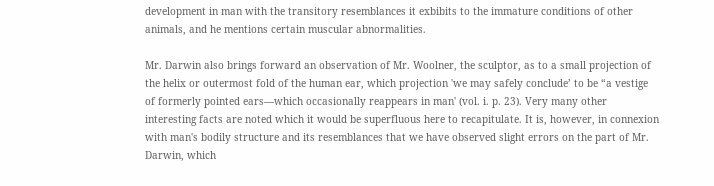development in man with the transitory resemblances it exbibits to the immature conditions of other animals, and he mentions certain muscular abnormalities.

Mr. Darwin also brings forward an observation of Mr. Woolner, the sculptor, as to a small projection of the helix or outermost fold of the human ear, which projection 'we may safely conclude’ to be “a vestige of formerly pointed ears—which occasionally reappears in man' (vol. i. p. 23). Very many other interesting facts are noted which it would be superfluous here to recapitulate. It is, however, in connexion with man's bodily structure and its resemblances that we have observed slight errors on the part of Mr. Darwin, which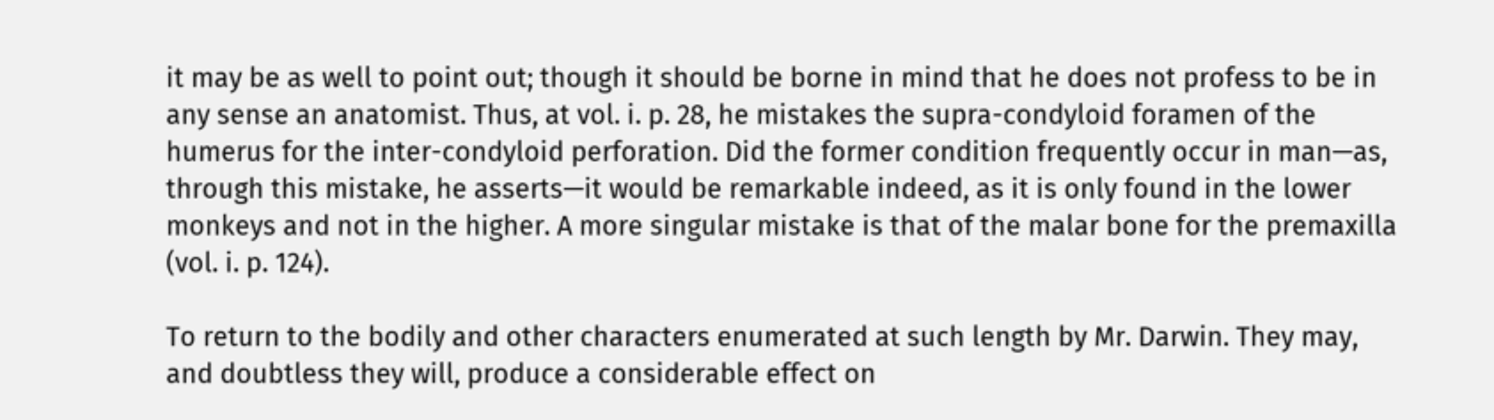it may be as well to point out; though it should be borne in mind that he does not profess to be in any sense an anatomist. Thus, at vol. i. p. 28, he mistakes the supra-condyloid foramen of the humerus for the inter-condyloid perforation. Did the former condition frequently occur in man—as, through this mistake, he asserts—it would be remarkable indeed, as it is only found in the lower monkeys and not in the higher. A more singular mistake is that of the malar bone for the premaxilla (vol. i. p. 124).

To return to the bodily and other characters enumerated at such length by Mr. Darwin. They may, and doubtless they will, produce a considerable effect on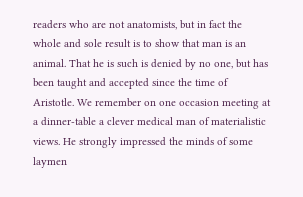readers who are not anatomists, but in fact the whole and sole result is to show that man is an animal. That he is such is denied by no one, but has been taught and accepted since the time of Aristotle. We remember on one occasion meeting at a dinner-table a clever medical man of materialistic views. He strongly impressed the minds of some laymen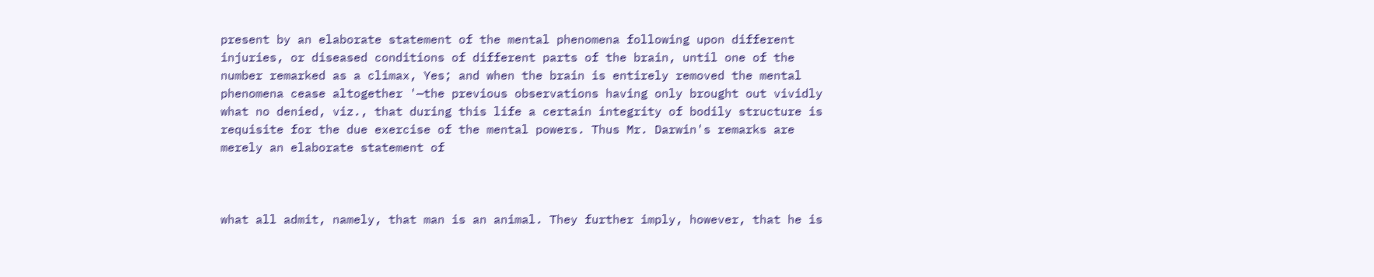present by an elaborate statement of the mental phenomena following upon different injuries, or diseased conditions of different parts of the brain, until one of the number remarked as a climax, Yes; and when the brain is entirely removed the mental phenomena cease altogether '—the previous observations having only brought out vividly what no denied, viz., that during this life a certain integrity of bodily structure is requisite for the due exercise of the mental powers. Thus Mr. Darwin's remarks are merely an elaborate statement of



what all admit, namely, that man is an animal. They further imply, however, that he is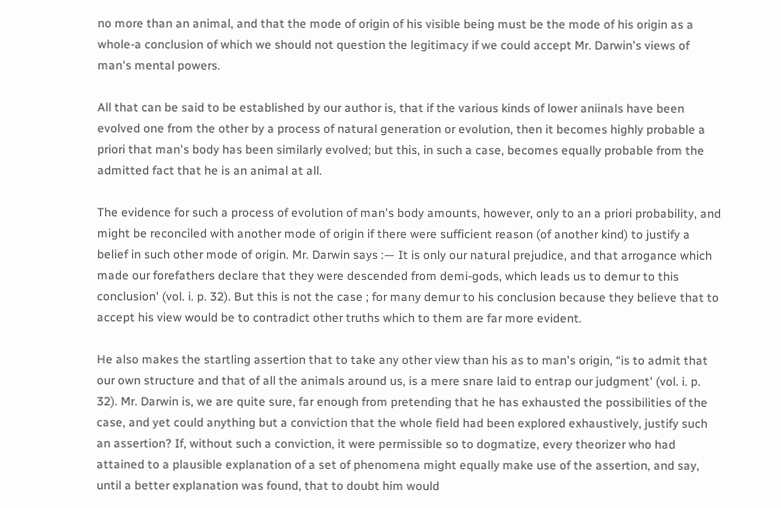no more than an animal, and that the mode of origin of his visible being must be the mode of his origin as a whole-a conclusion of which we should not question the legitimacy if we could accept Mr. Darwin's views of man's mental powers.

All that can be said to be established by our author is, that if the various kinds of lower aniinals have been evolved one from the other by a process of natural generation or evolution, then it becomes highly probable a priori that man's body has been similarly evolved; but this, in such a case, becomes equally probable from the admitted fact that he is an animal at all.

The evidence for such a process of evolution of man's body amounts, however, only to an a priori probability, and might be reconciled with another mode of origin if there were sufficient reason (of another kind) to justify a belief in such other mode of origin. Mr. Darwin says :— It is only our natural prejudice, and that arrogance which made our forefathers declare that they were descended from demi-gods, which leads us to demur to this conclusion' (vol. i. p. 32). But this is not the case ; for many demur to his conclusion because they believe that to accept his view would be to contradict other truths which to them are far more evident.

He also makes the startling assertion that to take any other view than his as to man's origin, “is to admit that our own structure and that of all the animals around us, is a mere snare laid to entrap our judgment' (vol. i. p. 32). Mr. Darwin is, we are quite sure, far enough from pretending that he has exhausted the possibilities of the case, and yet could anything but a conviction that the whole field had been explored exhaustively, justify such an assertion? If, without such a conviction, it were permissible so to dogmatize, every theorizer who had attained to a plausible explanation of a set of phenomena might equally make use of the assertion, and say, until a better explanation was found, that to doubt him would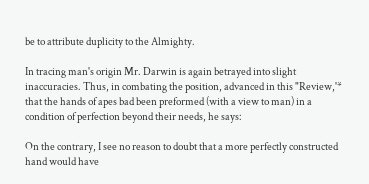be to attribute duplicity to the Almighty.

In tracing man's origin Mr. Darwin is again betrayed into slight inaccuracies. Thus, in combating the position, advanced in this "Review,'* that the hands of apes bad been preformed (with a view to man) in a condition of perfection beyond their needs, he says:

On the contrary, I see no reason to doubt that a more perfectly constructed hand would have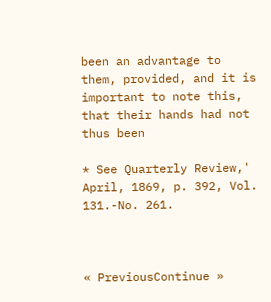been an advantage to them, provided, and it is important to note this, that their hands had not thus been

* See Quarterly Review,' April, 1869, p. 392, Vol. 131.-No. 261.



« PreviousContinue »